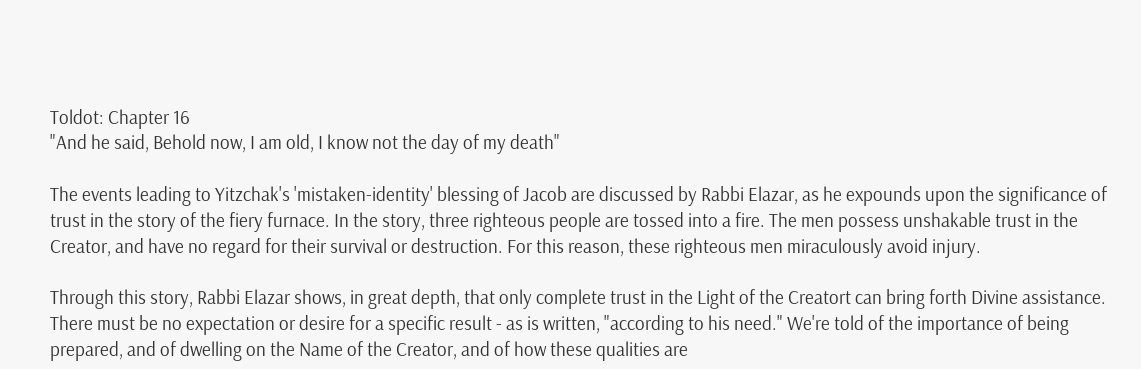Toldot: Chapter 16
"And he said, Behold now, I am old, I know not the day of my death"

The events leading to Yitzchak's 'mistaken-identity' blessing of Jacob are discussed by Rabbi Elazar, as he expounds upon the significance of trust in the story of the fiery furnace. In the story, three righteous people are tossed into a fire. The men possess unshakable trust in the Creator, and have no regard for their survival or destruction. For this reason, these righteous men miraculously avoid injury.

Through this story, Rabbi Elazar shows, in great depth, that only complete trust in the Light of the Creatort can bring forth Divine assistance. There must be no expectation or desire for a specific result - as is written, "according to his need." We're told of the importance of being prepared, and of dwelling on the Name of the Creator, and of how these qualities are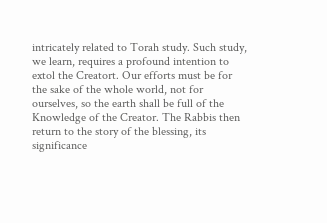intricately related to Torah study. Such study, we learn, requires a profound intention to extol the Creatort. Our efforts must be for the sake of the whole world, not for ourselves, so the earth shall be full of the Knowledge of the Creator. The Rabbis then return to the story of the blessing, its significance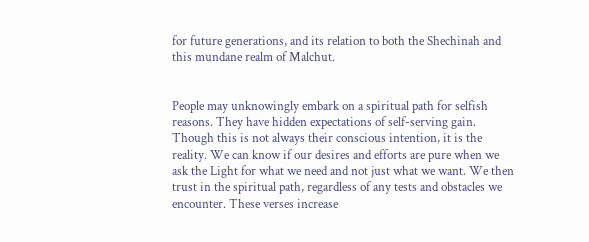for future generations, and its relation to both the Shechinah and this mundane realm of Malchut.


People may unknowingly embark on a spiritual path for selfish reasons. They have hidden expectations of self-serving gain. Though this is not always their conscious intention, it is the reality. We can know if our desires and efforts are pure when we ask the Light for what we need and not just what we want. We then trust in the spiritual path, regardless of any tests and obstacles we encounter. These verses increase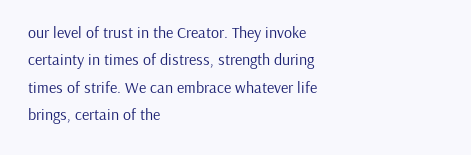our level of trust in the Creator. They invoke certainty in times of distress, strength during times of strife. We can embrace whatever life brings, certain of the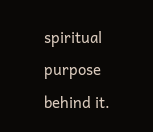spiritual purpose behind it.